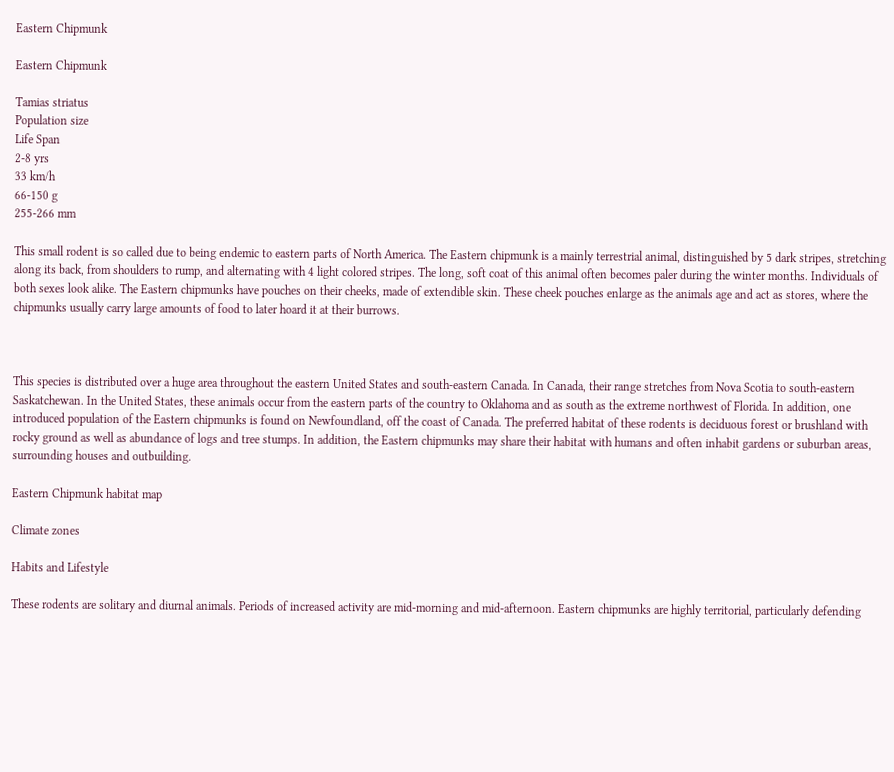Eastern Chipmunk

Eastern Chipmunk

Tamias striatus
Population size
Life Span
2-8 yrs
33 km/h
66-150 g
255-266 mm

This small rodent is so called due to being endemic to eastern parts of North America. The Eastern chipmunk is a mainly terrestrial animal, distinguished by 5 dark stripes, stretching along its back, from shoulders to rump, and alternating with 4 light colored stripes. The long, soft coat of this animal often becomes paler during the winter months. Individuals of both sexes look alike. The Eastern chipmunks have pouches on their cheeks, made of extendible skin. These cheek pouches enlarge as the animals age and act as stores, where the chipmunks usually carry large amounts of food to later hoard it at their burrows.



This species is distributed over a huge area throughout the eastern United States and south-eastern Canada. In Canada, their range stretches from Nova Scotia to south-eastern Saskatchewan. In the United States, these animals occur from the eastern parts of the country to Oklahoma and as south as the extreme northwest of Florida. In addition, one introduced population of the Eastern chipmunks is found on Newfoundland, off the coast of Canada. The preferred habitat of these rodents is deciduous forest or brushland with rocky ground as well as abundance of logs and tree stumps. In addition, the Eastern chipmunks may share their habitat with humans and often inhabit gardens or suburban areas, surrounding houses and outbuilding.

Eastern Chipmunk habitat map

Climate zones

Habits and Lifestyle

These rodents are solitary and diurnal animals. Periods of increased activity are mid-morning and mid-afternoon. Eastern chipmunks are highly territorial, particularly defending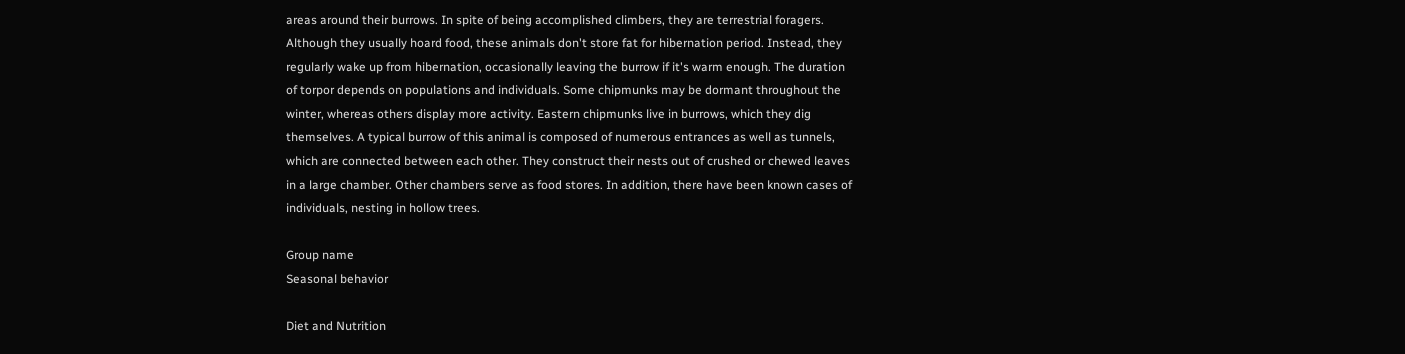areas around their burrows. In spite of being accomplished climbers, they are terrestrial foragers. Although they usually hoard food, these animals don't store fat for hibernation period. Instead, they regularly wake up from hibernation, occasionally leaving the burrow if it's warm enough. The duration of torpor depends on populations and individuals. Some chipmunks may be dormant throughout the winter, whereas others display more activity. Eastern chipmunks live in burrows, which they dig themselves. A typical burrow of this animal is composed of numerous entrances as well as tunnels, which are connected between each other. They construct their nests out of crushed or chewed leaves in a large chamber. Other chambers serve as food stores. In addition, there have been known cases of individuals, nesting in hollow trees.

Group name
Seasonal behavior

Diet and Nutrition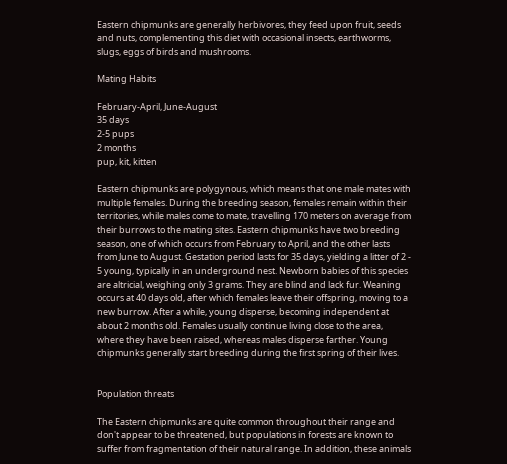Eastern chipmunks are generally herbivores, they feed upon fruit, seeds and nuts, complementing this diet with occasional insects, earthworms, slugs, eggs of birds and mushrooms.

Mating Habits

February-April, June-August
35 days
2-5 pups
2 months
pup, kit, kitten

Eastern chipmunks are polygynous, which means that one male mates with multiple females. During the breeding season, females remain within their territories, while males come to mate, travelling 170 meters on average from their burrows to the mating sites. Eastern chipmunks have two breeding season, one of which occurs from February to April, and the other lasts from June to August. Gestation period lasts for 35 days, yielding a litter of 2 - 5 young, typically in an underground nest. Newborn babies of this species are altricial, weighing only 3 grams. They are blind and lack fur. Weaning occurs at 40 days old, after which females leave their offspring, moving to a new burrow. After a while, young disperse, becoming independent at about 2 months old. Females usually continue living close to the area, where they have been raised, whereas males disperse farther. Young chipmunks generally start breeding during the first spring of their lives.


Population threats

The Eastern chipmunks are quite common throughout their range and don't appear to be threatened, but populations in forests are known to suffer from fragmentation of their natural range. In addition, these animals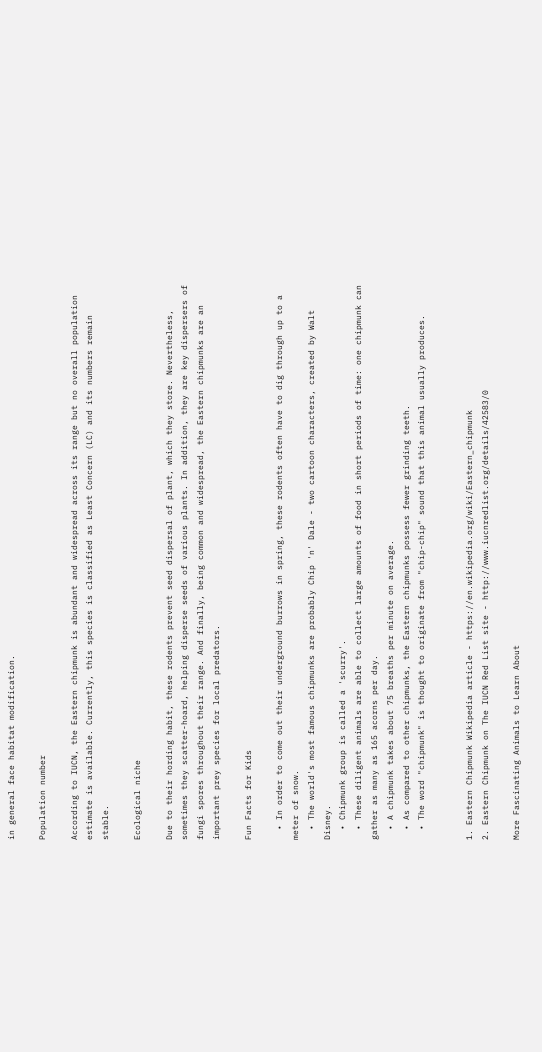in general face habitat modification.

Population number

According to IUCN, the Eastern chipmunk is abundant and widespread across its range but no overall population estimate is available. Currently, this species is classified as Least Concern (LC) and its numbers remain stable.

Ecological niche

Due to their hording habit, these rodents prevent seed dispersal of plant, which they store. Nevertheless, sometimes they scatter-hoard, helping disperse seeds of various plants. In addition, they are key dispersers of fungi spores throughout their range. And finally, being common and widespread, the Eastern chipmunks are an important prey species for local predators.

Fun Facts for Kids

  • In order to come out their underground burrows in spring, these rodents often have to dig through up to a meter of snow.
  • The world's most famous chipmunks are probably Chip 'n' Dale - two cartoon characters, created by Walt Disney.
  • Chipmunk group is called a 'scurry'.
  • These diligent animals are able to collect large amounts of food in short periods of time: one chipmunk can gather as many as 165 acorns per day.
  • A chipmunk takes about 75 breaths per minute on average.
  • As compared to other chipmunks, the Eastern chipmunks possess fewer grinding teeth.
  • The word "chipmunk" is thought to originate from "chip-chip" sound that this animal usually produces.


1. Eastern Chipmunk Wikipedia article - https://en.wikipedia.org/wiki/Eastern_chipmunk
2. Eastern Chipmunk on The IUCN Red List site - http://www.iucnredlist.org/details/42583/0

More Fascinating Animals to Learn About